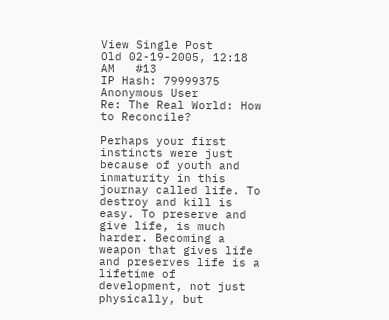View Single Post
Old 02-19-2005, 12:18 AM   #13
IP Hash: 79999375
Anonymous User
Re: The Real World: How to Reconcile?

Perhaps your first instincts were just because of youth and inmaturity in this journay called life. To destroy and kill is easy. To preserve and give life, is much harder. Becoming a weapon that gives life and preserves life is a lifetime of development, not just physically, but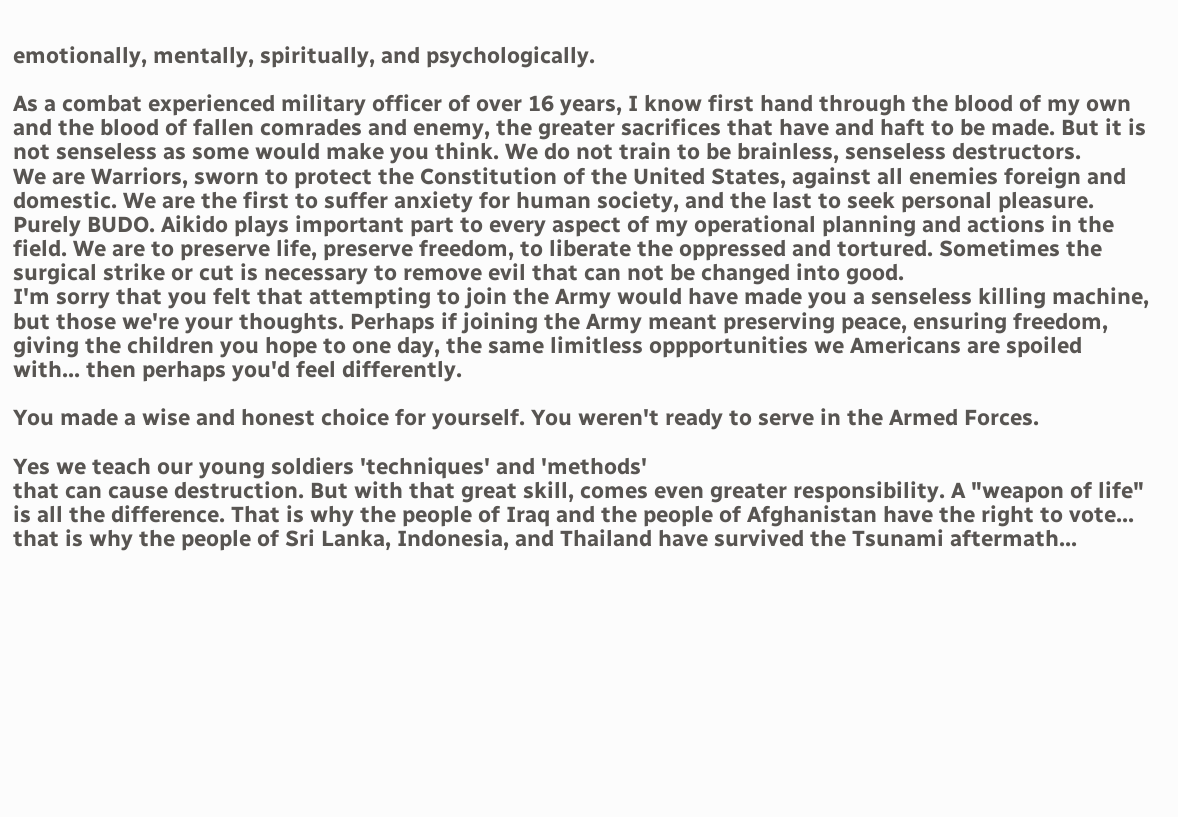emotionally, mentally, spiritually, and psychologically.

As a combat experienced military officer of over 16 years, I know first hand through the blood of my own and the blood of fallen comrades and enemy, the greater sacrifices that have and haft to be made. But it is not senseless as some would make you think. We do not train to be brainless, senseless destructors.
We are Warriors, sworn to protect the Constitution of the United States, against all enemies foreign and domestic. We are the first to suffer anxiety for human society, and the last to seek personal pleasure. Purely BUDO. Aikido plays important part to every aspect of my operational planning and actions in the field. We are to preserve life, preserve freedom, to liberate the oppressed and tortured. Sometimes the surgical strike or cut is necessary to remove evil that can not be changed into good.
I'm sorry that you felt that attempting to join the Army would have made you a senseless killing machine, but those we're your thoughts. Perhaps if joining the Army meant preserving peace, ensuring freedom, giving the children you hope to one day, the same limitless oppportunities we Americans are spoiled with... then perhaps you'd feel differently.

You made a wise and honest choice for yourself. You weren't ready to serve in the Armed Forces.

Yes we teach our young soldiers 'techniques' and 'methods'
that can cause destruction. But with that great skill, comes even greater responsibility. A "weapon of life" is all the difference. That is why the people of Iraq and the people of Afghanistan have the right to vote... that is why the people of Sri Lanka, Indonesia, and Thailand have survived the Tsunami aftermath...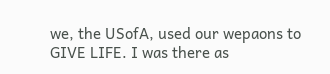we, the USofA, used our wepaons to GIVE LIFE. I was there as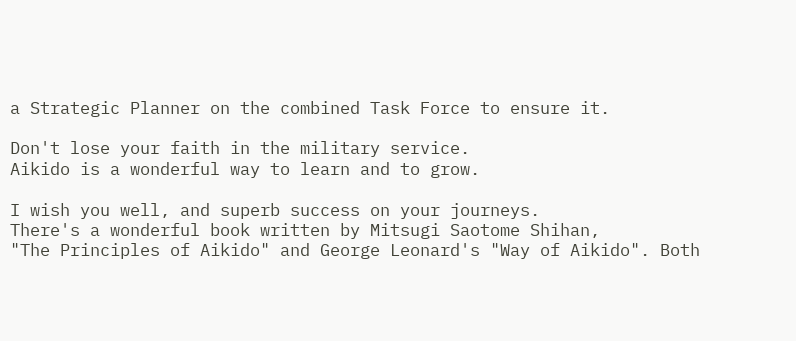a Strategic Planner on the combined Task Force to ensure it.

Don't lose your faith in the military service.
Aikido is a wonderful way to learn and to grow.

I wish you well, and superb success on your journeys.
There's a wonderful book written by Mitsugi Saotome Shihan,
"The Principles of Aikido" and George Leonard's "Way of Aikido". Both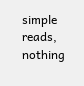simple reads, nothing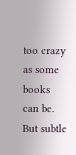too crazy as some books can be. But subtle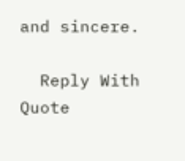and sincere.

  Reply With Quote